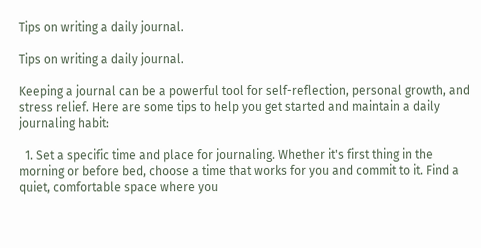Tips on writing a daily journal.

Tips on writing a daily journal.

Keeping a journal can be a powerful tool for self-reflection, personal growth, and stress relief. Here are some tips to help you get started and maintain a daily journaling habit:

  1. Set a specific time and place for journaling. Whether it's first thing in the morning or before bed, choose a time that works for you and commit to it. Find a quiet, comfortable space where you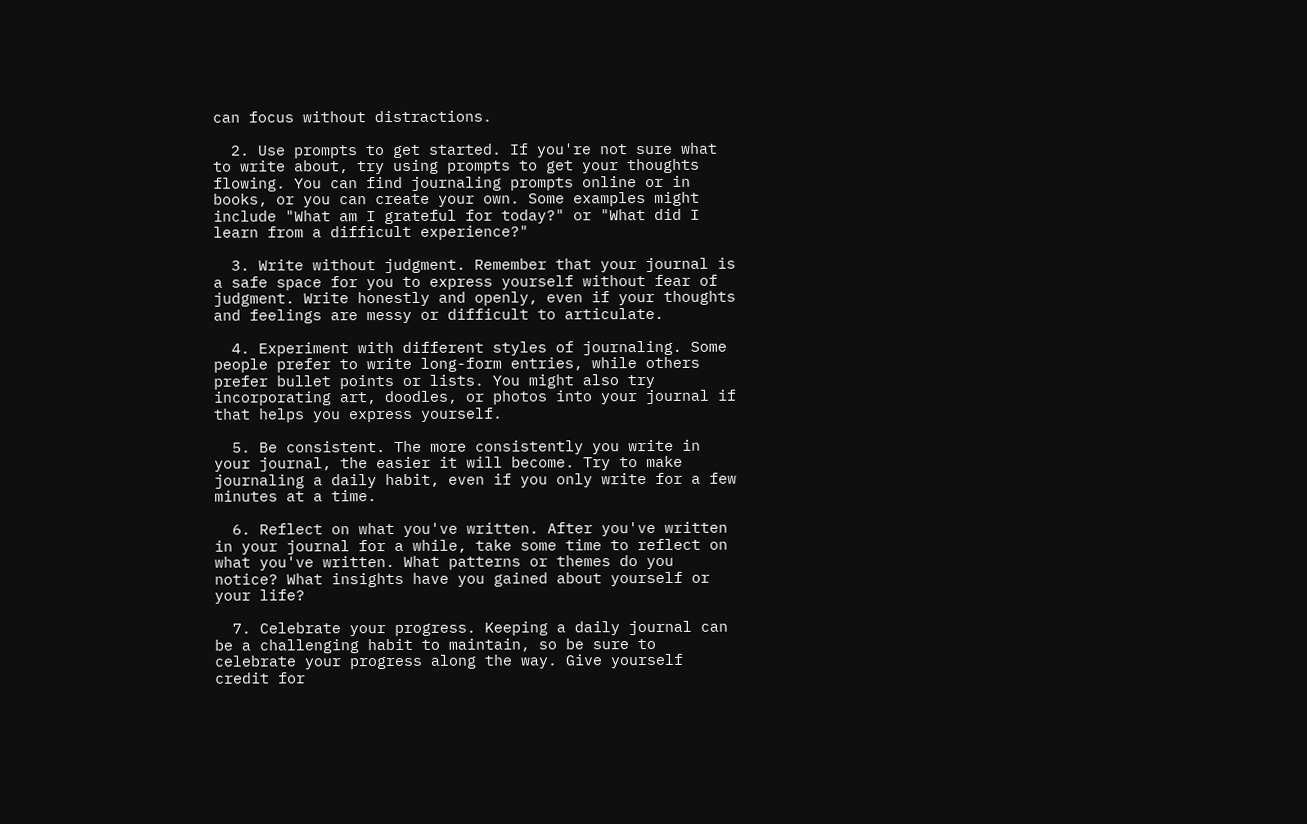can focus without distractions.

  2. Use prompts to get started. If you're not sure what to write about, try using prompts to get your thoughts flowing. You can find journaling prompts online or in books, or you can create your own. Some examples might include "What am I grateful for today?" or "What did I learn from a difficult experience?"

  3. Write without judgment. Remember that your journal is a safe space for you to express yourself without fear of judgment. Write honestly and openly, even if your thoughts and feelings are messy or difficult to articulate.

  4. Experiment with different styles of journaling. Some people prefer to write long-form entries, while others prefer bullet points or lists. You might also try incorporating art, doodles, or photos into your journal if that helps you express yourself.

  5. Be consistent. The more consistently you write in your journal, the easier it will become. Try to make journaling a daily habit, even if you only write for a few minutes at a time.

  6. Reflect on what you've written. After you've written in your journal for a while, take some time to reflect on what you've written. What patterns or themes do you notice? What insights have you gained about yourself or your life?

  7. Celebrate your progress. Keeping a daily journal can be a challenging habit to maintain, so be sure to celebrate your progress along the way. Give yourself credit for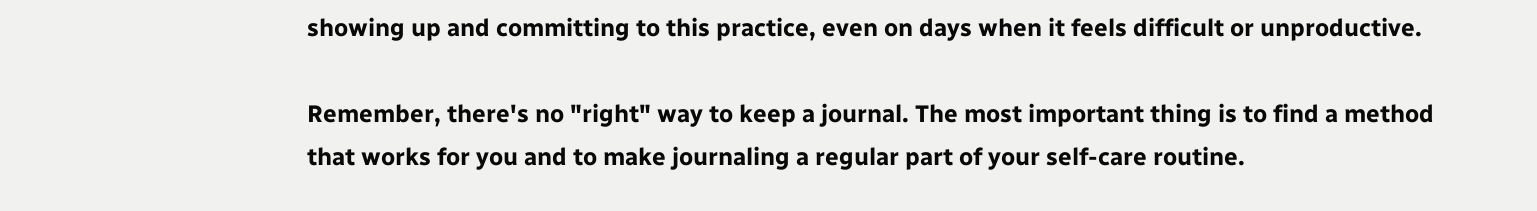showing up and committing to this practice, even on days when it feels difficult or unproductive.

Remember, there's no "right" way to keep a journal. The most important thing is to find a method that works for you and to make journaling a regular part of your self-care routine.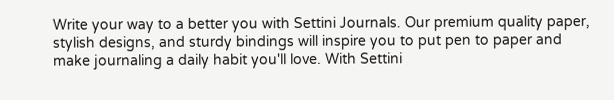Write your way to a better you with Settini Journals. Our premium quality paper, stylish designs, and sturdy bindings will inspire you to put pen to paper and make journaling a daily habit you'll love. With Settini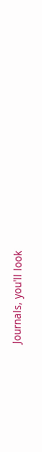Journals, you'll look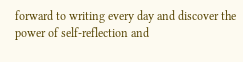forward to writing every day and discover the power of self-reflection and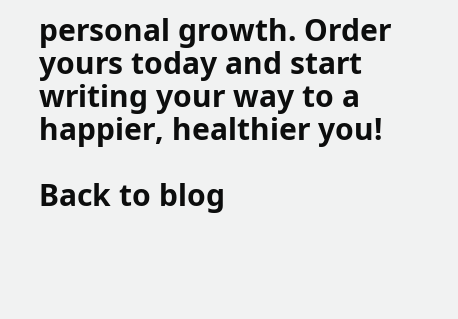personal growth. Order yours today and start writing your way to a happier, healthier you!

Back to blog